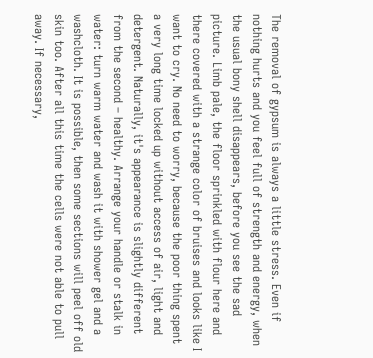The removal of gypsum is always a little stress. Even if nothing hurts and you feel full of strength and energy, when the usual bony shell disappears, before you see the sad picture. Limb pale, the floor sprinkled with flour here and there covered with a strange color of bruises and looks like I want to cry. No need to worry, because the poor thing spent a very long time locked up without access of air, light and detergent. Naturally, it's appearance is slightly different from the second – healthy. Arrange your handle or stalk in water: turn warm water and wash it with shower gel and a washcloth. It is possible, then some sections will peel off old skin too. After all this time the cells were not able to pull away. If necessary,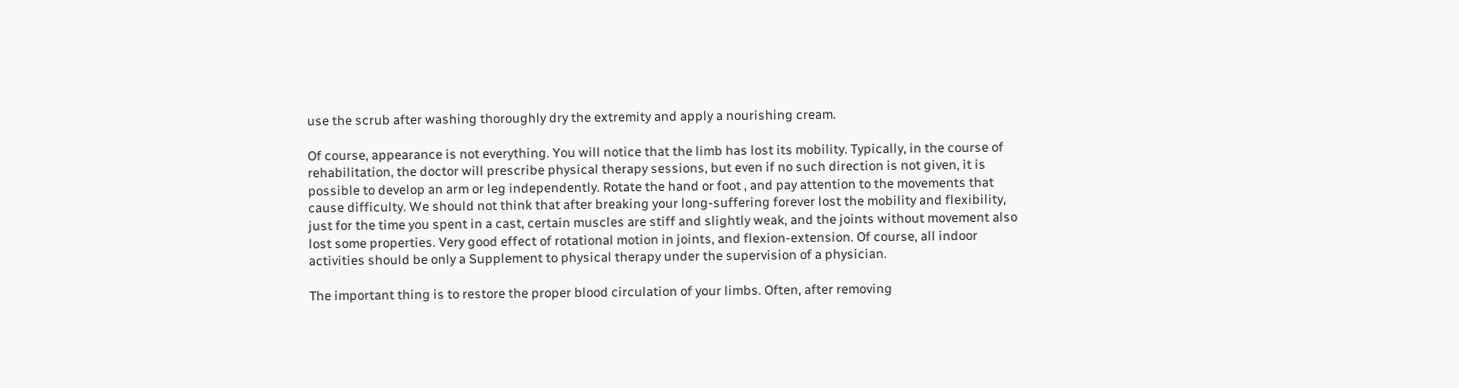use the scrub after washing thoroughly dry the extremity and apply a nourishing cream.

Of course, appearance is not everything. You will notice that the limb has lost its mobility. Typically, in the course of rehabilitation, the doctor will prescribe physical therapy sessions, but even if no such direction is not given, it is possible to develop an arm or leg independently. Rotate the hand or foot , and pay attention to the movements that cause difficulty. We should not think that after breaking your long-suffering forever lost the mobility and flexibility, just for the time you spent in a cast, certain muscles are stiff and slightly weak, and the joints without movement also lost some properties. Very good effect of rotational motion in joints, and flexion-extension. Of course, all indoor activities should be only a Supplement to physical therapy under the supervision of a physician.

The important thing is to restore the proper blood circulation of your limbs. Often, after removing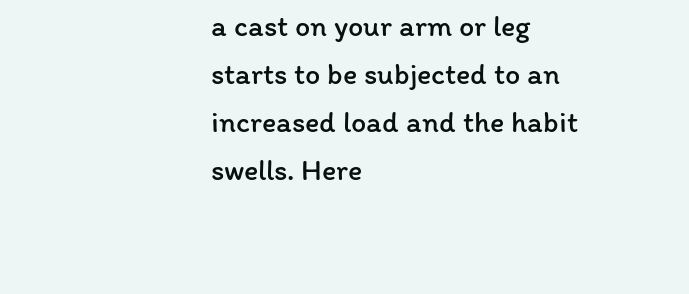a cast on your arm or leg starts to be subjected to an increased load and the habit swells. Here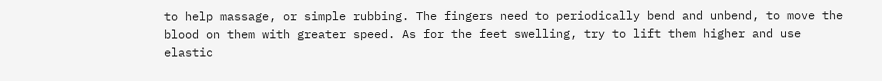to help massage, or simple rubbing. The fingers need to periodically bend and unbend, to move the blood on them with greater speed. As for the feet swelling, try to lift them higher and use elastic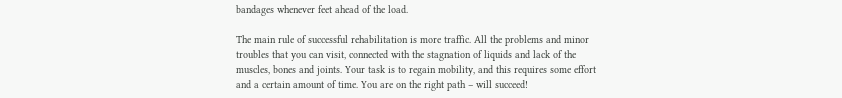bandages whenever feet ahead of the load.

The main rule of successful rehabilitation is more traffic. All the problems and minor troubles that you can visit, connected with the stagnation of liquids and lack of the muscles, bones and joints. Your task is to regain mobility, and this requires some effort and a certain amount of time. You are on the right path – will succeed!